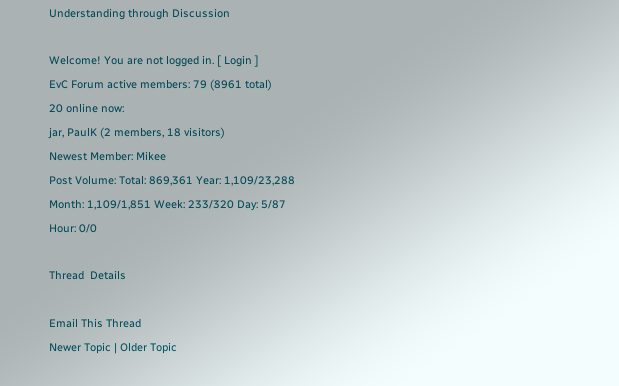Understanding through Discussion

Welcome! You are not logged in. [ Login ]
EvC Forum active members: 79 (8961 total)
20 online now:
jar, PaulK (2 members, 18 visitors)
Newest Member: Mikee
Post Volume: Total: 869,361 Year: 1,109/23,288 Month: 1,109/1,851 Week: 233/320 Day: 5/87 Hour: 0/0

Thread  Details

Email This Thread
Newer Topic | Older Topic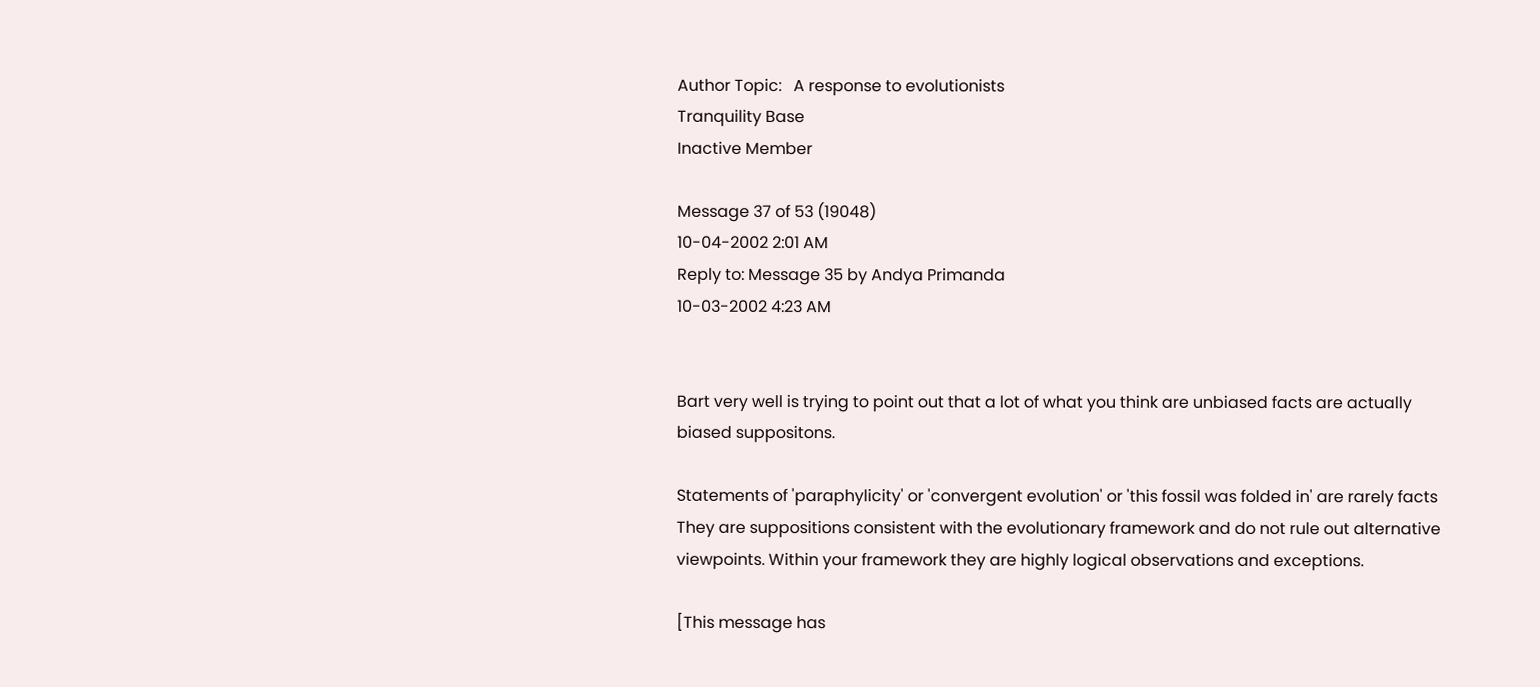Author Topic:   A response to evolutionists
Tranquility Base
Inactive Member

Message 37 of 53 (19048)
10-04-2002 2:01 AM
Reply to: Message 35 by Andya Primanda
10-03-2002 4:23 AM


Bart very well is trying to point out that a lot of what you think are unbiased facts are actually biased suppositons.

Statements of 'paraphylicity' or 'convergent evolution' or 'this fossil was folded in' are rarely facts They are suppositions consistent with the evolutionary framework and do not rule out alternative viewpoints. Within your framework they are highly logical observations and exceptions.

[This message has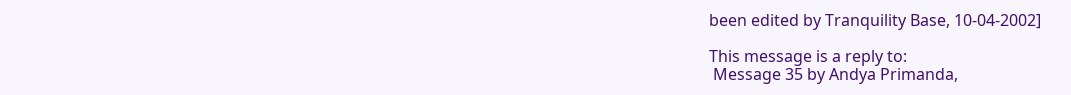been edited by Tranquility Base, 10-04-2002]

This message is a reply to:
 Message 35 by Andya Primanda,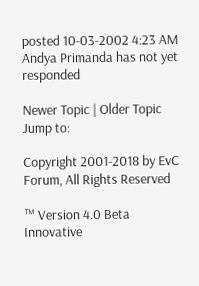posted 10-03-2002 4:23 AM Andya Primanda has not yet responded

Newer Topic | Older Topic
Jump to:

Copyright 2001-2018 by EvC Forum, All Rights Reserved

™ Version 4.0 Beta
Innovative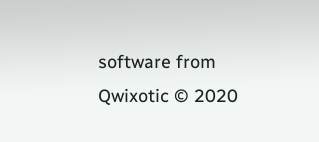software from Qwixotic © 2020